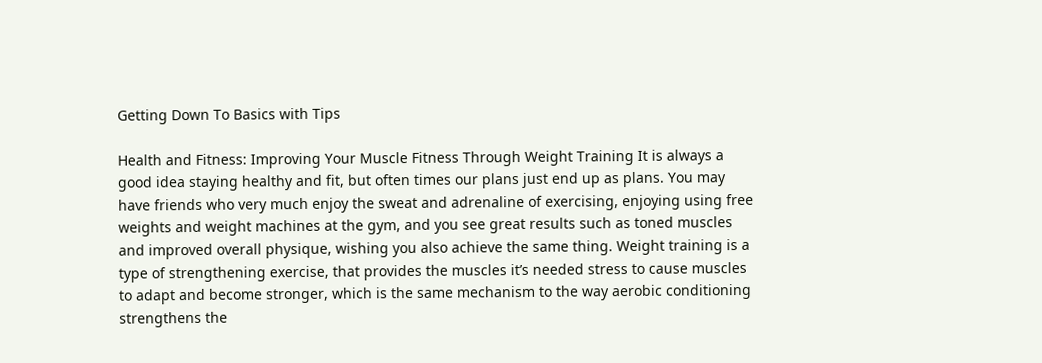Getting Down To Basics with Tips

Health and Fitness: Improving Your Muscle Fitness Through Weight Training It is always a good idea staying healthy and fit, but often times our plans just end up as plans. You may have friends who very much enjoy the sweat and adrenaline of exercising, enjoying using free weights and weight machines at the gym, and you see great results such as toned muscles and improved overall physique, wishing you also achieve the same thing. Weight training is a type of strengthening exercise, that provides the muscles it’s needed stress to cause muscles to adapt and become stronger, which is the same mechanism to the way aerobic conditioning strengthens the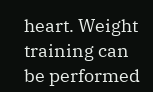heart. Weight training can be performed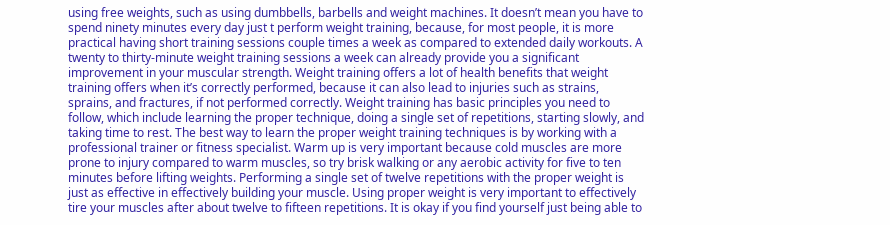using free weights, such as using dumbbells, barbells and weight machines. It doesn’t mean you have to spend ninety minutes every day just t perform weight training, because, for most people, it is more practical having short training sessions couple times a week as compared to extended daily workouts. A twenty to thirty-minute weight training sessions a week can already provide you a significant improvement in your muscular strength. Weight training offers a lot of health benefits that weight training offers when it’s correctly performed, because it can also lead to injuries such as strains, sprains, and fractures, if not performed correctly. Weight training has basic principles you need to follow, which include learning the proper technique, doing a single set of repetitions, starting slowly, and taking time to rest. The best way to learn the proper weight training techniques is by working with a professional trainer or fitness specialist. Warm up is very important because cold muscles are more prone to injury compared to warm muscles, so try brisk walking or any aerobic activity for five to ten minutes before lifting weights. Performing a single set of twelve repetitions with the proper weight is just as effective in effectively building your muscle. Using proper weight is very important to effectively tire your muscles after about twelve to fifteen repetitions. It is okay if you find yourself just being able to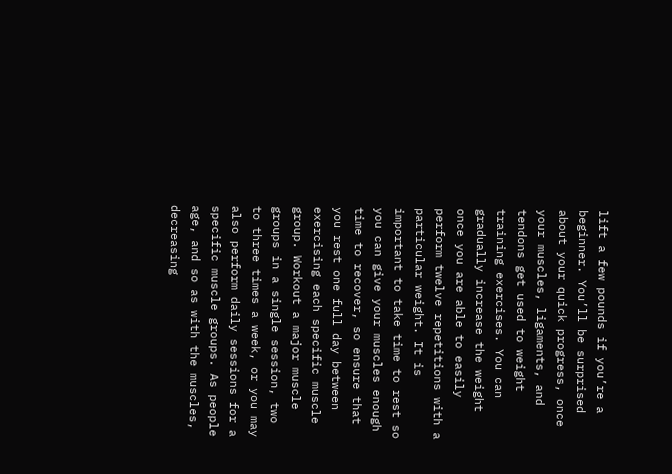lift a few pounds if you’re a beginner. You’ll be surprised about your quick progress, once your muscles, ligaments, and tendons get used to weight training exercises. You can gradually increase the weight once you are able to easily perform twelve repetitions with a particular weight. It is important to take time to rest so you can give your muscles enough time to recover, so ensure that you rest one full day between exercising each specific muscle group. Workout a major muscle groups in a single session, two to three times a week, or you may also perform daily sessions for a specific muscle groups. As people age, and so as with the muscles, decreasing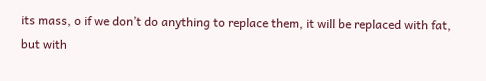its mass, o if we don’t do anything to replace them, it will be replaced with fat, but with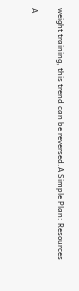weight training, this trend can be reversed.A Simple Plan: Resources

A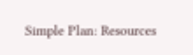Simple Plan: Resources